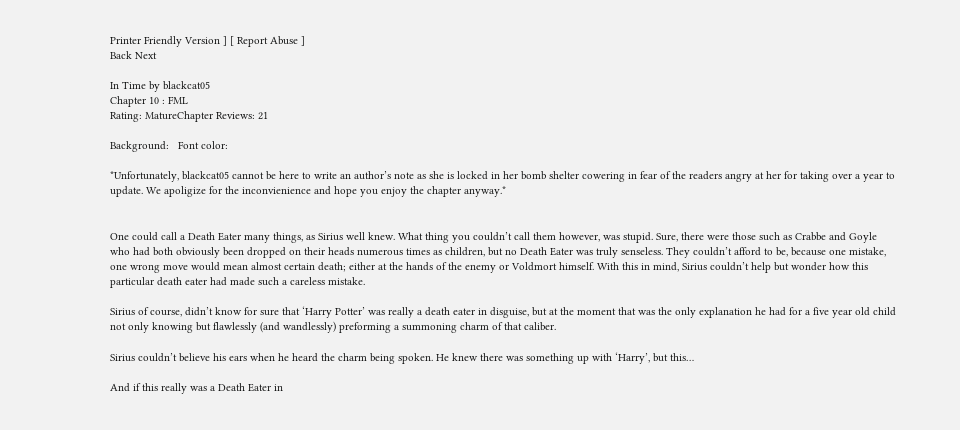Printer Friendly Version ] [ Report Abuse ]
Back Next

In Time by blackcat05
Chapter 10 : FML
Rating: MatureChapter Reviews: 21

Background:   Font color:

*Unfortunately, blackcat05 cannot be here to write an author’s note as she is locked in her bomb shelter cowering in fear of the readers angry at her for taking over a year to update. We apoligize for the inconvienience and hope you enjoy the chapter anyway.*


One could call a Death Eater many things, as Sirius well knew. What thing you couldn’t call them however, was stupid. Sure, there were those such as Crabbe and Goyle who had both obviously been dropped on their heads numerous times as children, but no Death Eater was truly senseless. They couldn’t afford to be, because one mistake, one wrong move would mean almost certain death; either at the hands of the enemy or Voldmort himself. With this in mind, Sirius couldn’t help but wonder how this particular death eater had made such a careless mistake.

Sirius of course, didn’t know for sure that ‘Harry Potter’ was really a death eater in disguise, but at the moment that was the only explanation he had for a five year old child not only knowing but flawlessly (and wandlessly) preforming a summoning charm of that caliber.

Sirius couldn’t believe his ears when he heard the charm being spoken. He knew there was something up with ‘Harry’, but this…

And if this really was a Death Eater in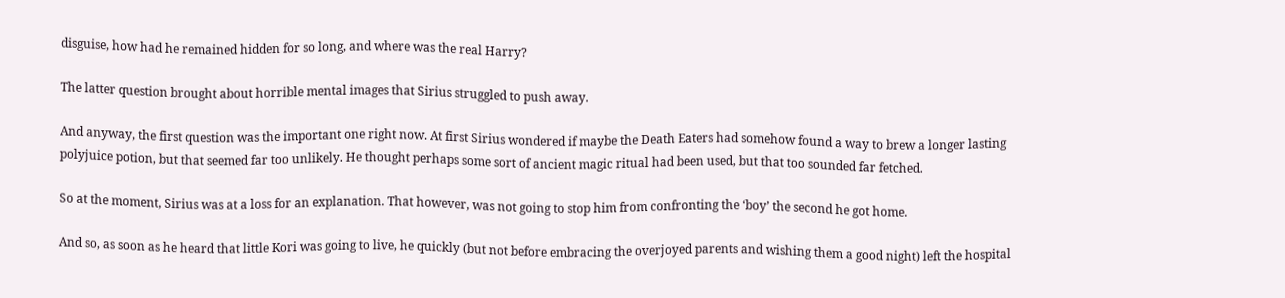disguise, how had he remained hidden for so long, and where was the real Harry?

The latter question brought about horrible mental images that Sirius struggled to push away.

And anyway, the first question was the important one right now. At first Sirius wondered if maybe the Death Eaters had somehow found a way to brew a longer lasting polyjuice potion, but that seemed far too unlikely. He thought perhaps some sort of ancient magic ritual had been used, but that too sounded far fetched.

So at the moment, Sirius was at a loss for an explanation. That however, was not going to stop him from confronting the ‘boy’ the second he got home.

And so, as soon as he heard that little Kori was going to live, he quickly (but not before embracing the overjoyed parents and wishing them a good night) left the hospital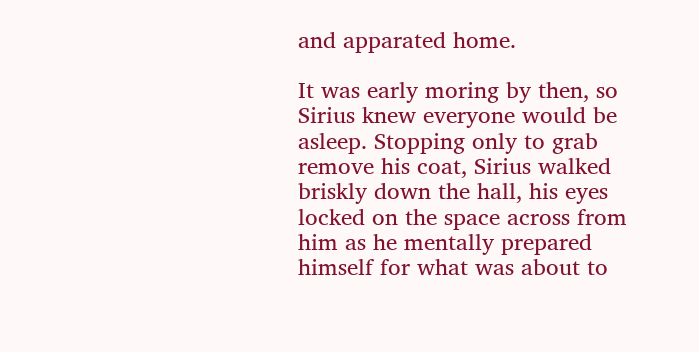and apparated home.

It was early moring by then, so Sirius knew everyone would be asleep. Stopping only to grab remove his coat, Sirius walked briskly down the hall, his eyes locked on the space across from him as he mentally prepared himself for what was about to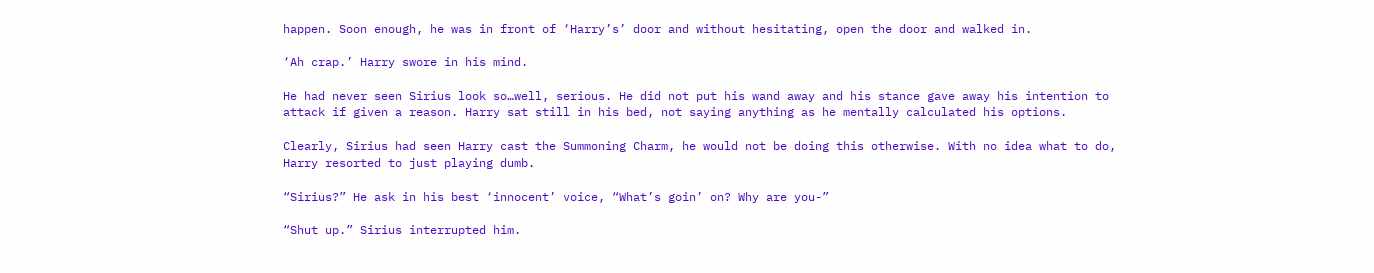happen. Soon enough, he was in front of ‘Harry’s’ door and without hesitating, open the door and walked in.

‘Ah crap.’ Harry swore in his mind.

He had never seen Sirius look so…well, serious. He did not put his wand away and his stance gave away his intention to attack if given a reason. Harry sat still in his bed, not saying anything as he mentally calculated his options.

Clearly, Sirius had seen Harry cast the Summoning Charm, he would not be doing this otherwise. With no idea what to do, Harry resorted to just playing dumb.

“Sirius?” He ask in his best ‘innocent’ voice, “What’s goin’ on? Why are you-”

“Shut up.” Sirius interrupted him.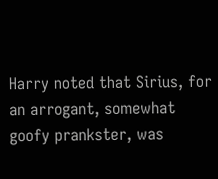Harry noted that Sirius, for an arrogant, somewhat goofy prankster, was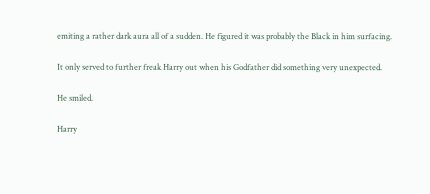emiting a rather dark aura all of a sudden. He figured it was probably the Black in him surfacing.

It only served to further freak Harry out when his Godfather did something very unexpected.

He smiled.

Harry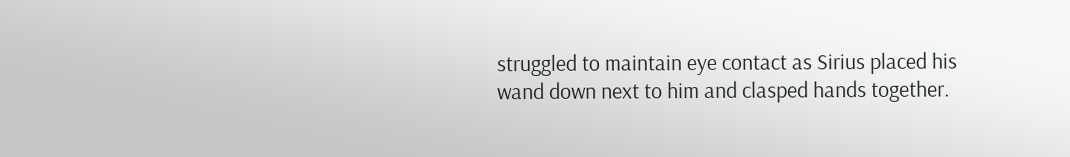struggled to maintain eye contact as Sirius placed his wand down next to him and clasped hands together.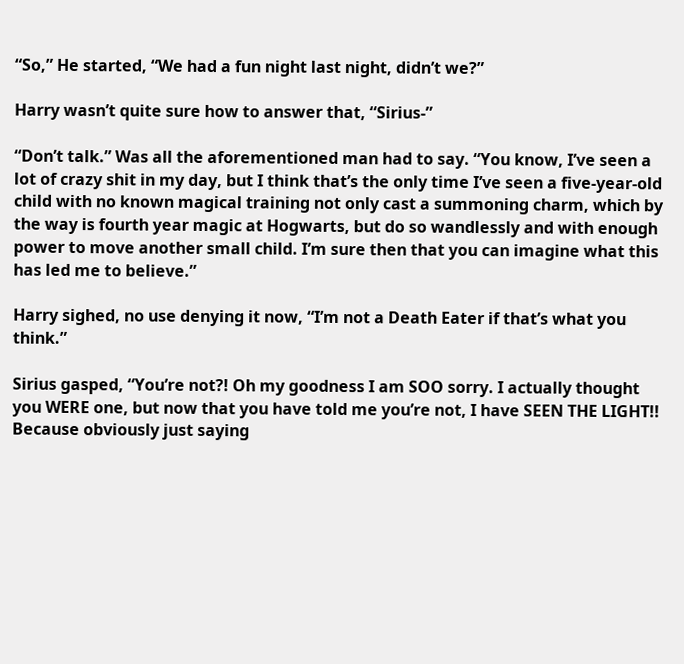“So,” He started, “We had a fun night last night, didn’t we?”

Harry wasn’t quite sure how to answer that, “Sirius-”

“Don’t talk.” Was all the aforementioned man had to say. “You know, I’ve seen a lot of crazy shit in my day, but I think that’s the only time I’ve seen a five-year-old child with no known magical training not only cast a summoning charm, which by the way is fourth year magic at Hogwarts, but do so wandlessly and with enough power to move another small child. I’m sure then that you can imagine what this has led me to believe.”

Harry sighed, no use denying it now, “I’m not a Death Eater if that’s what you think.”

Sirius gasped, “You’re not?! Oh my goodness I am SOO sorry. I actually thought you WERE one, but now that you have told me you’re not, I have SEEN THE LIGHT!! Because obviously just saying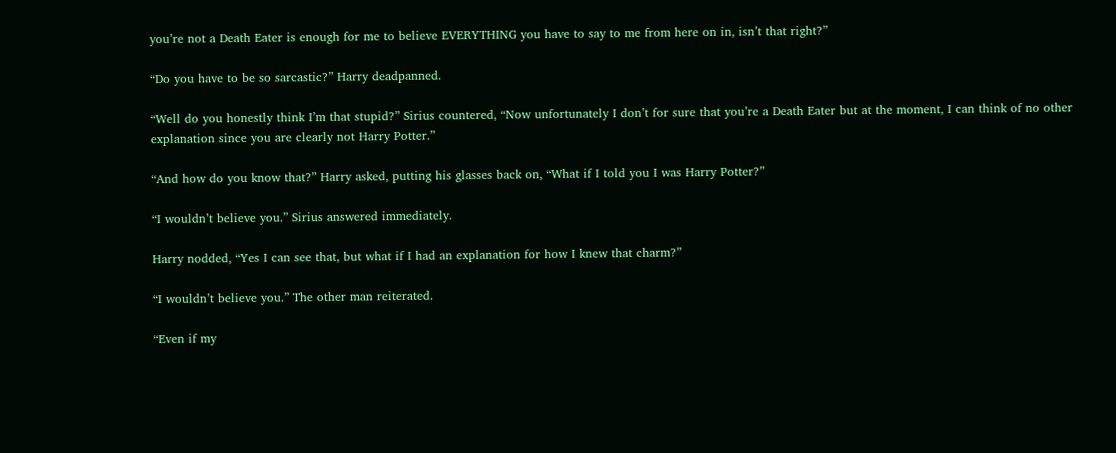you’re not a Death Eater is enough for me to believe EVERYTHING you have to say to me from here on in, isn’t that right?”

“Do you have to be so sarcastic?” Harry deadpanned.

“Well do you honestly think I’m that stupid?” Sirius countered, “Now unfortunately I don’t for sure that you’re a Death Eater but at the moment, I can think of no other explanation since you are clearly not Harry Potter.”

“And how do you know that?” Harry asked, putting his glasses back on, “What if I told you I was Harry Potter?”

“I wouldn’t believe you.” Sirius answered immediately.

Harry nodded, “Yes I can see that, but what if I had an explanation for how I knew that charm?”

“I wouldn’t believe you.” The other man reiterated.

“Even if my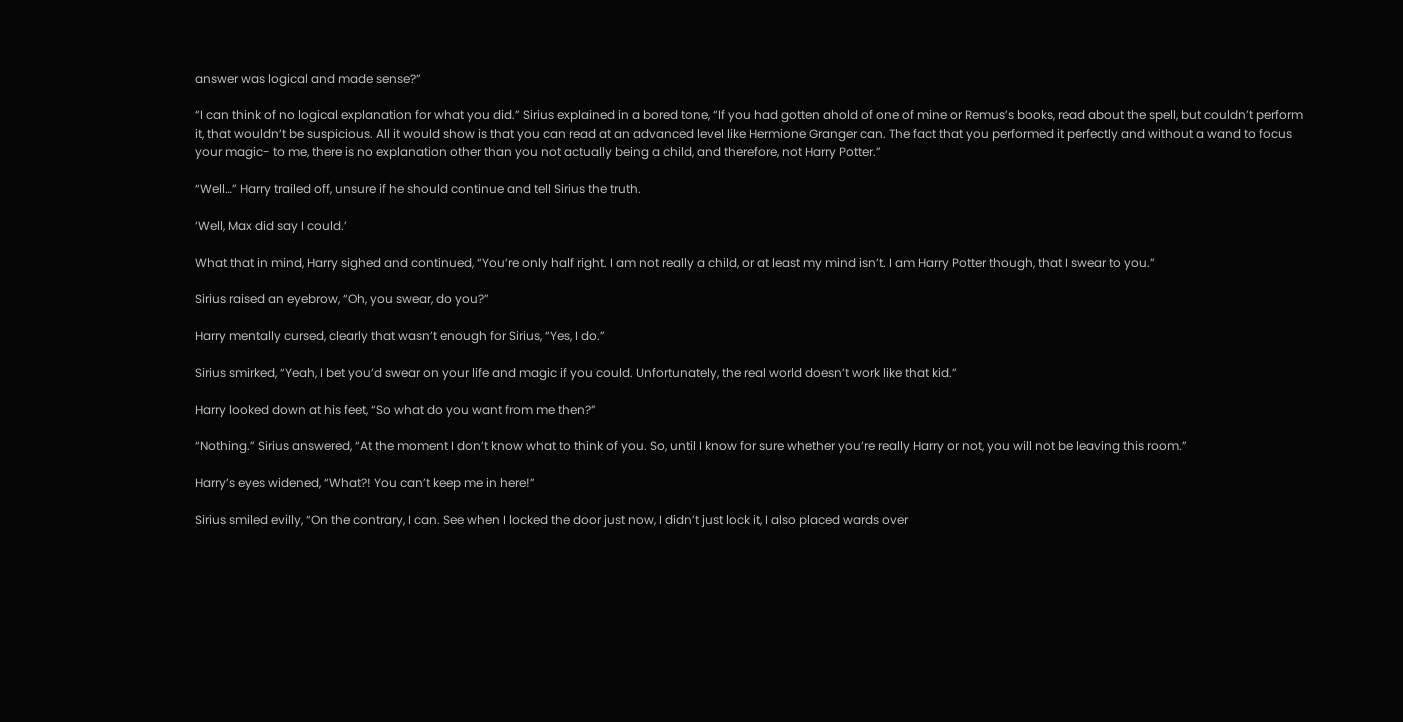answer was logical and made sense?”

“I can think of no logical explanation for what you did.” Sirius explained in a bored tone, “If you had gotten ahold of one of mine or Remus’s books, read about the spell, but couldn’t perform it, that wouldn’t be suspicious. All it would show is that you can read at an advanced level like Hermione Granger can. The fact that you performed it perfectly and without a wand to focus your magic- to me, there is no explanation other than you not actually being a child, and therefore, not Harry Potter.”

“Well…” Harry trailed off, unsure if he should continue and tell Sirius the truth.

‘Well, Max did say I could.’

What that in mind, Harry sighed and continued, “You’re only half right. I am not really a child, or at least my mind isn’t. I am Harry Potter though, that I swear to you.”

Sirius raised an eyebrow, “Oh, you swear, do you?”

Harry mentally cursed, clearly that wasn’t enough for Sirius, “Yes, I do.”

Sirius smirked, “Yeah, I bet you’d swear on your life and magic if you could. Unfortunately, the real world doesn’t work like that kid.”

Harry looked down at his feet, “So what do you want from me then?”

“Nothing.” Sirius answered, “At the moment I don’t know what to think of you. So, until I know for sure whether you’re really Harry or not, you will not be leaving this room.”

Harry’s eyes widened, “What?! You can’t keep me in here!”

Sirius smiled evilly, “On the contrary, I can. See when I locked the door just now, I didn’t just lock it, I also placed wards over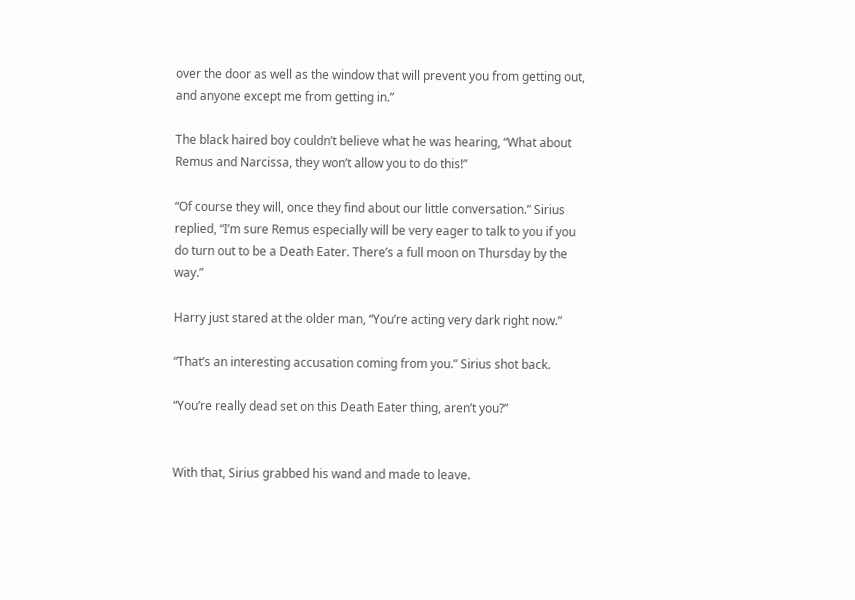over the door as well as the window that will prevent you from getting out, and anyone except me from getting in.”

The black haired boy couldn’t believe what he was hearing, “What about Remus and Narcissa, they won’t allow you to do this!”

“Of course they will, once they find about our little conversation.” Sirius replied, “I’m sure Remus especially will be very eager to talk to you if you do turn out to be a Death Eater. There’s a full moon on Thursday by the way.”

Harry just stared at the older man, “You’re acting very dark right now.”

“That’s an interesting accusation coming from you.” Sirius shot back.

“You’re really dead set on this Death Eater thing, aren’t you?”


With that, Sirius grabbed his wand and made to leave.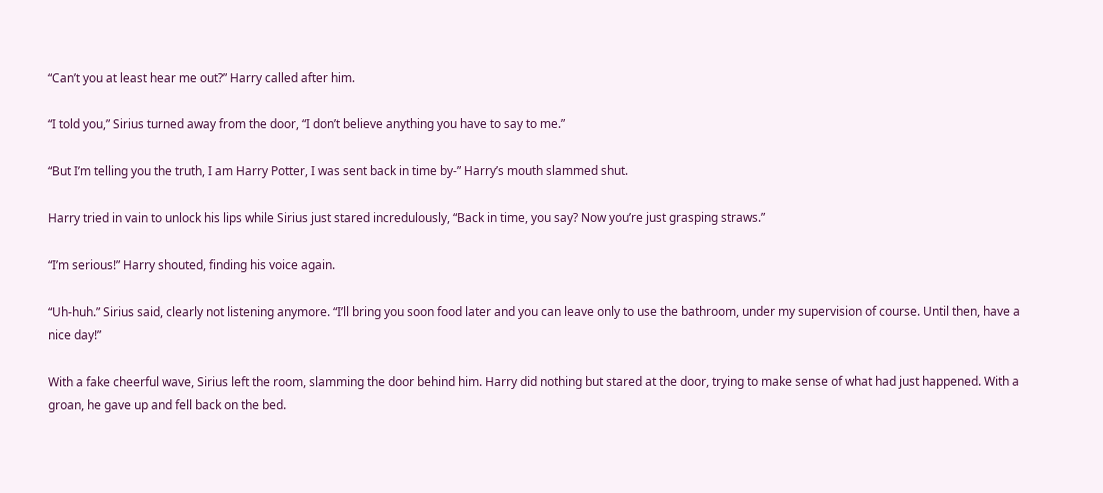“Can’t you at least hear me out?” Harry called after him.

“I told you,” Sirius turned away from the door, “I don’t believe anything you have to say to me.”

“But I’m telling you the truth, I am Harry Potter, I was sent back in time by-” Harry’s mouth slammed shut.

Harry tried in vain to unlock his lips while Sirius just stared incredulously, “Back in time, you say? Now you’re just grasping straws.”

“I’m serious!” Harry shouted, finding his voice again.

“Uh-huh.” Sirius said, clearly not listening anymore. “I’ll bring you soon food later and you can leave only to use the bathroom, under my supervision of course. Until then, have a nice day!”

With a fake cheerful wave, Sirius left the room, slamming the door behind him. Harry did nothing but stared at the door, trying to make sense of what had just happened. With a groan, he gave up and fell back on the bed.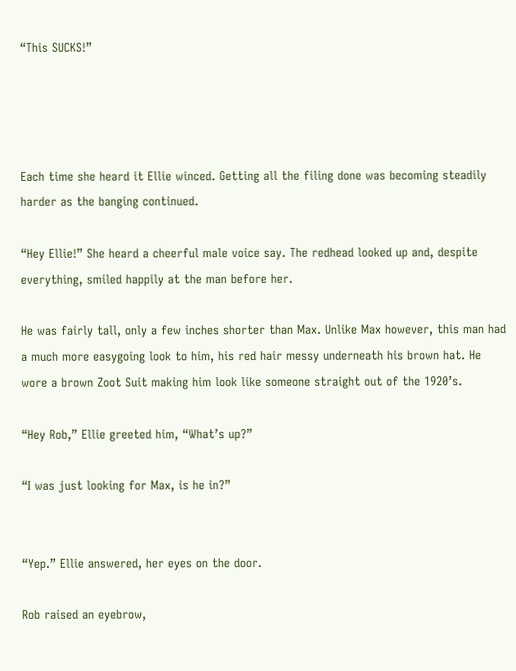“This SUCKS!”




Each time she heard it Ellie winced. Getting all the filing done was becoming steadily harder as the banging continued.

“Hey Ellie!” She heard a cheerful male voice say. The redhead looked up and, despite everything, smiled happily at the man before her.

He was fairly tall, only a few inches shorter than Max. Unlike Max however, this man had a much more easygoing look to him, his red hair messy underneath his brown hat. He wore a brown Zoot Suit making him look like someone straight out of the 1920’s.

“Hey Rob,” Ellie greeted him, “What’s up?”

“I was just looking for Max, is he in?”


“Yep.” Ellie answered, her eyes on the door.

Rob raised an eyebrow,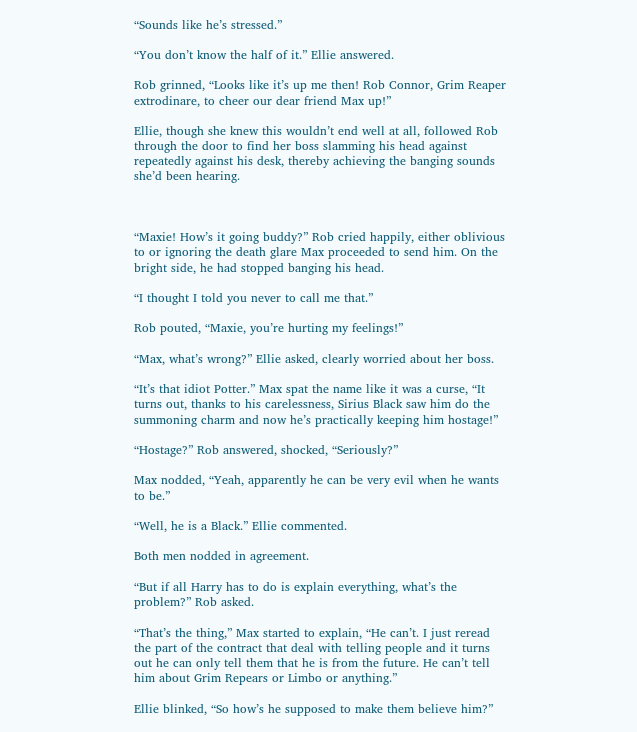“Sounds like he’s stressed.”

“You don’t know the half of it.” Ellie answered.

Rob grinned, “Looks like it’s up me then! Rob Connor, Grim Reaper extrodinare, to cheer our dear friend Max up!”

Ellie, though she knew this wouldn’t end well at all, followed Rob through the door to find her boss slamming his head against repeatedly against his desk, thereby achieving the banging sounds she’d been hearing.



“Maxie! How’s it going buddy?” Rob cried happily, either oblivious to or ignoring the death glare Max proceeded to send him. On the bright side, he had stopped banging his head.

“I thought I told you never to call me that.”

Rob pouted, “Maxie, you’re hurting my feelings!”

“Max, what’s wrong?” Ellie asked, clearly worried about her boss.

“It’s that idiot Potter.” Max spat the name like it was a curse, “It turns out, thanks to his carelessness, Sirius Black saw him do the summoning charm and now he’s practically keeping him hostage!”

“Hostage?” Rob answered, shocked, “Seriously?”

Max nodded, “Yeah, apparently he can be very evil when he wants to be.”

“Well, he is a Black.” Ellie commented.

Both men nodded in agreement.

“But if all Harry has to do is explain everything, what’s the problem?” Rob asked.

“That’s the thing,” Max started to explain, “He can’t. I just reread the part of the contract that deal with telling people and it turns out he can only tell them that he is from the future. He can’t tell him about Grim Repears or Limbo or anything.”

Ellie blinked, “So how’s he supposed to make them believe him?”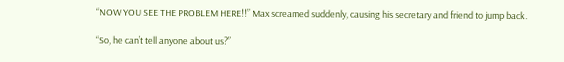“NOW YOU SEE THE PROBLEM HERE!!” Max screamed suddenly, causing his secretary and friend to jump back.

“So, he can’t tell anyone about us?”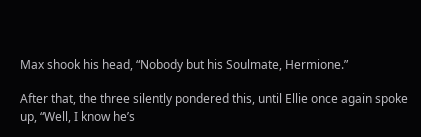Max shook his head, “Nobody but his Soulmate, Hermione.”

After that, the three silently pondered this, until Ellie once again spoke up, “Well, I know he’s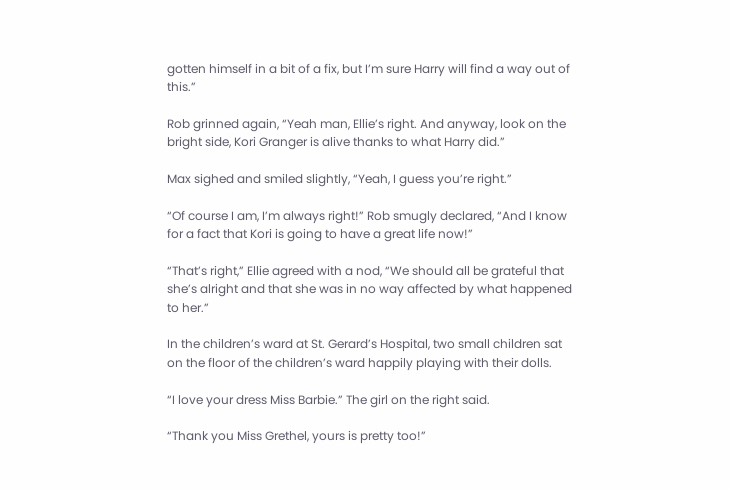gotten himself in a bit of a fix, but I’m sure Harry will find a way out of this.”

Rob grinned again, “Yeah man, Ellie’s right. And anyway, look on the bright side, Kori Granger is alive thanks to what Harry did.”

Max sighed and smiled slightly, “Yeah, I guess you’re right.”

“Of course I am, I’m always right!” Rob smugly declared, “And I know for a fact that Kori is going to have a great life now!”

“That’s right,” Ellie agreed with a nod, “We should all be grateful that she’s alright and that she was in no way affected by what happened to her.”

In the children’s ward at St. Gerard’s Hospital, two small children sat on the floor of the children’s ward happily playing with their dolls.

“I love your dress Miss Barbie.” The girl on the right said.

“Thank you Miss Grethel, yours is pretty too!”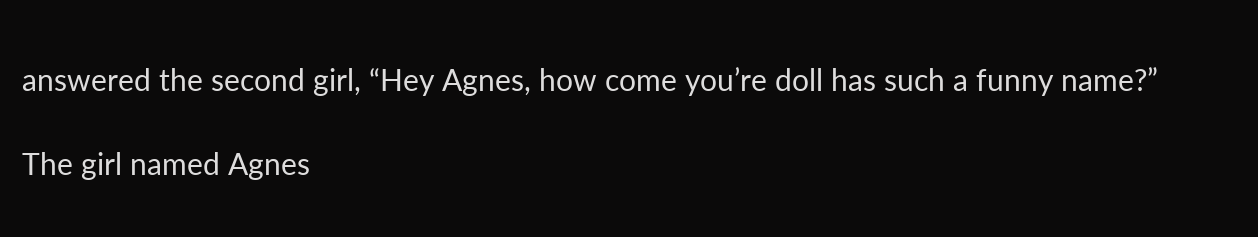answered the second girl, “Hey Agnes, how come you’re doll has such a funny name?”

The girl named Agnes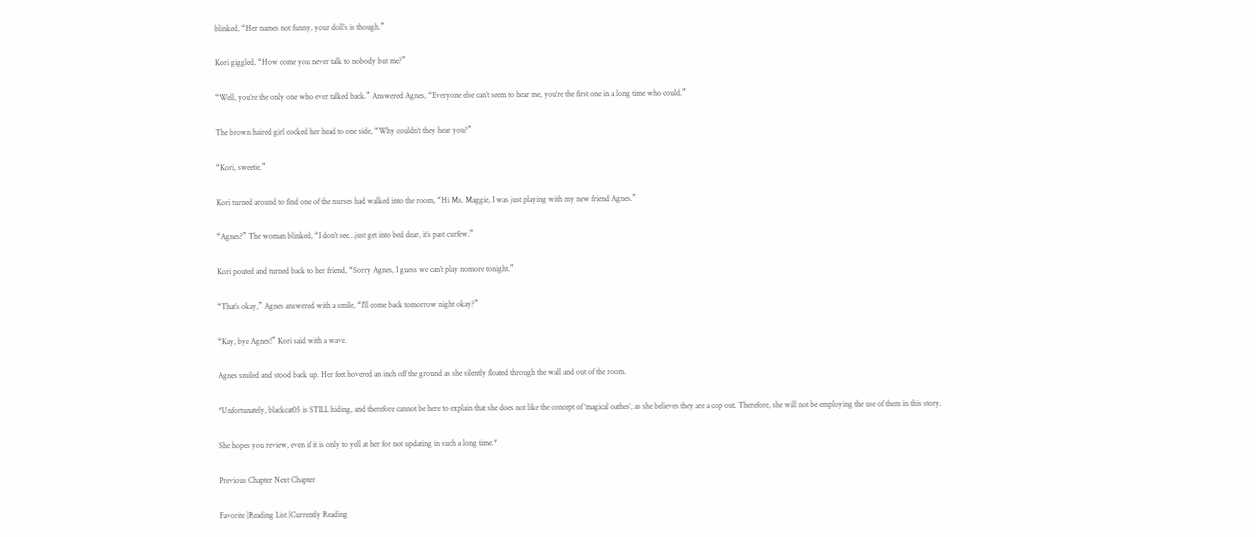blinked, “Her names not funny, your doll’s is though.”

Kori giggled, “How come you never talk to nobody but me?”

“Well, you’re the only one who ever talked back.” Answered Agnes, “Everyone else can’t seem to hear me, you‘re the first one in a long time who could.”

The brown haired girl cocked her head to one side, “Why couldn‘t they hear you?”

“Kori, sweetie.”

Kori turned around to find one of the nurses had walked into the room, “Hi Ms. Maggie, I was just playing with my new friend Agnes.”

“Agnes?” The woman blinked, “I don’t see…just get into bed dear, it’s past curfew.”

Kori pouted and turned back to her friend, “Sorry Agnes, I guess we can’t play nomore tonight.”

“That’s okay,” Agnes answered with a smile, “I’ll come back tomorrow night okay?”

“Kay, bye Agnes!” Kori said with a wave.

Agnes smiled and stood back up. Her feet hovered an inch off the ground as she silently floated through the wall and out of the room.

*Unfortunately, blackcat05 is STILL hiding, and therefore cannot be here to explain that she does not like the concept of ‘magical oathes’, as she believes they are a cop out. Therefore, she will not be employing the use of them in this story.

She hopes you review, even if it is only to yell at her for not updating in such a long time.*

Previous Chapter Next Chapter

Favorite |Reading List |Currently Reading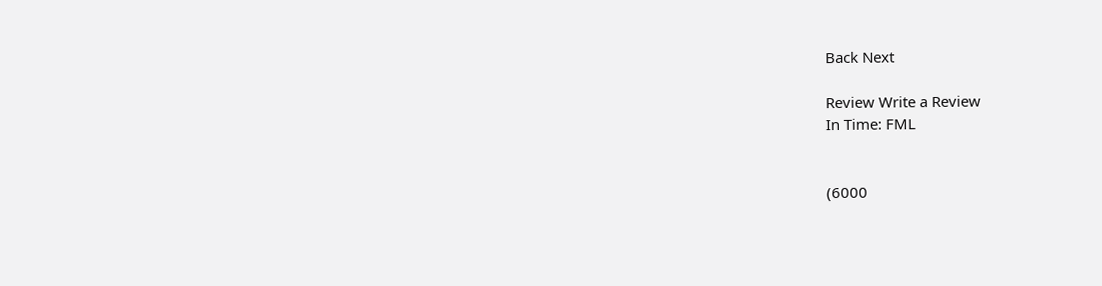Back Next

Review Write a Review
In Time: FML


(6000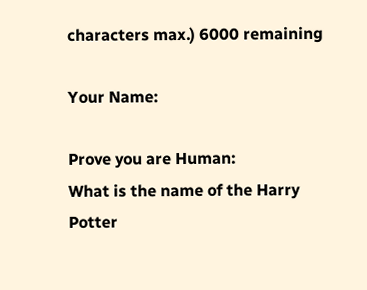characters max.) 6000 remaining

Your Name:

Prove you are Human:
What is the name of the Harry Potter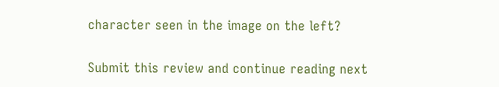character seen in the image on the left?

Submit this review and continue reading next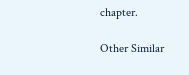chapter.

Other Similar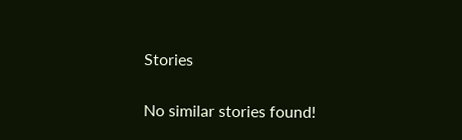Stories

No similar stories found!